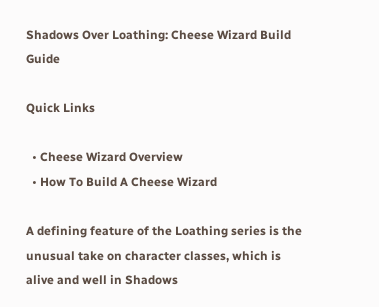Shadows Over Loathing: Cheese Wizard Build Guide

Quick Links

  • Cheese Wizard Overview
  • How To Build A Cheese Wizard

A defining feature of the Loathing series is the unusual take on character classes, which is alive and well in Shadows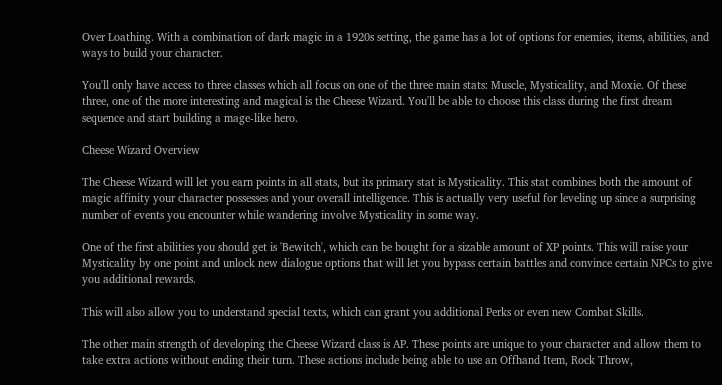Over Loathing. With a combination of dark magic in a 1920s setting, the game has a lot of options for enemies, items, abilities, and ways to build your character.

You'll only have access to three classes which all focus on one of the three main stats: Muscle, Mysticality, and Moxie. Of these three, one of the more interesting and magical is the Cheese Wizard. You'll be able to choose this class during the first dream sequence and start building a mage-like hero.

Cheese Wizard Overview

The Cheese Wizard will let you earn points in all stats, but its primary stat is Mysticality. This stat combines both the amount of magic affinity your character possesses and your overall intelligence. This is actually very useful for leveling up since a surprising number of events you encounter while wandering involve Mysticality in some way.

One of the first abilities you should get is 'Bewitch', which can be bought for a sizable amount of XP points. This will raise your Mysticality by one point and unlock new dialogue options that will let you bypass certain battles and convince certain NPCs to give you additional rewards.

This will also allow you to understand special texts, which can grant you additional Perks or even new Combat Skills.

The other main strength of developing the Cheese Wizard class is AP. These points are unique to your character and allow them to take extra actions without ending their turn. These actions include being able to use an Offhand Item, Rock Throw,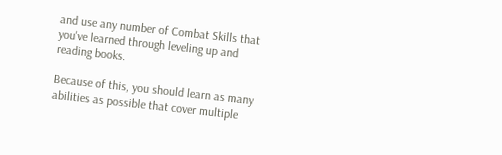and use any number of Combat Skills that you've learned through leveling up and reading books.

Because of this, you should learn as many abilities as possible that cover multiple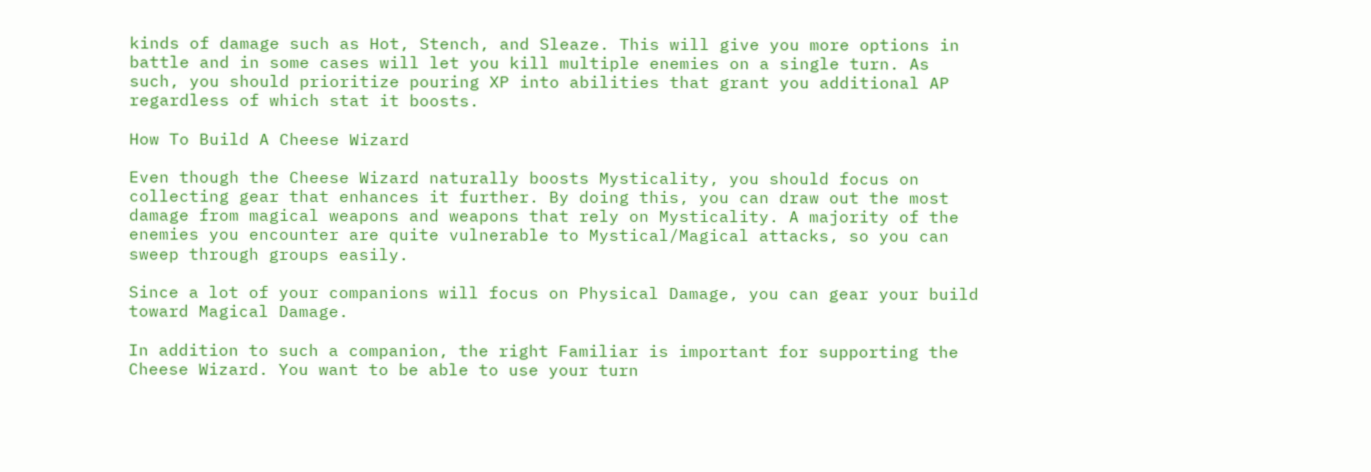kinds of damage such as Hot, Stench, and Sleaze. This will give you more options in battle and in some cases will let you kill multiple enemies on a single turn. As such, you should prioritize pouring XP into abilities that grant you additional AP regardless of which stat it boosts.

How To Build A Cheese Wizard

Even though the Cheese Wizard naturally boosts Mysticality, you should focus on collecting gear that enhances it further. By doing this, you can draw out the most damage from magical weapons and weapons that rely on Mysticality. A majority of the enemies you encounter are quite vulnerable to Mystical/Magical attacks, so you can sweep through groups easily.

Since a lot of your companions will focus on Physical Damage, you can gear your build toward Magical Damage.

In addition to such a companion, the right Familiar is important for supporting the Cheese Wizard. You want to be able to use your turn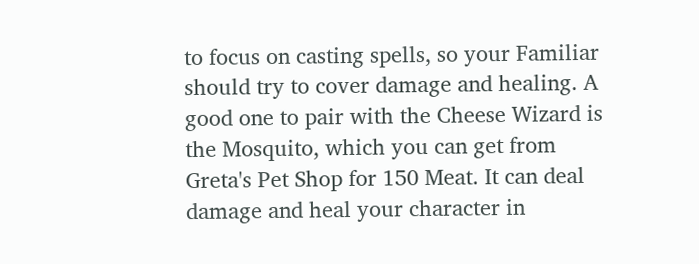to focus on casting spells, so your Familiar should try to cover damage and healing. A good one to pair with the Cheese Wizard is the Mosquito, which you can get from Greta's Pet Shop for 150 Meat. It can deal damage and heal your character in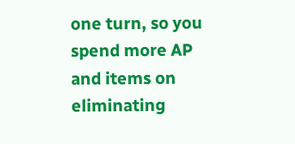one turn, so you spend more AP and items on eliminating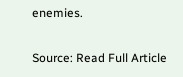enemies.

Source: Read Full Article